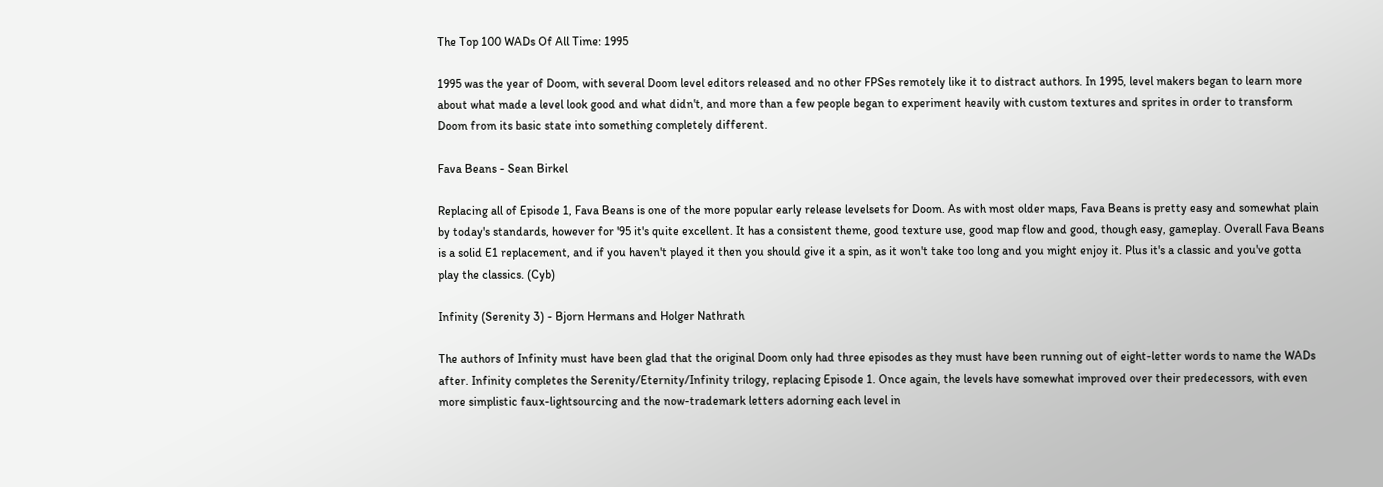The Top 100 WADs Of All Time: 1995

1995 was the year of Doom, with several Doom level editors released and no other FPSes remotely like it to distract authors. In 1995, level makers began to learn more about what made a level look good and what didn't, and more than a few people began to experiment heavily with custom textures and sprites in order to transform Doom from its basic state into something completely different.

Fava Beans - Sean Birkel

Replacing all of Episode 1, Fava Beans is one of the more popular early release levelsets for Doom. As with most older maps, Fava Beans is pretty easy and somewhat plain by today's standards, however for '95 it's quite excellent. It has a consistent theme, good texture use, good map flow and good, though easy, gameplay. Overall Fava Beans is a solid E1 replacement, and if you haven't played it then you should give it a spin, as it won't take too long and you might enjoy it. Plus it's a classic and you've gotta play the classics. (Cyb)

Infinity (Serenity 3) - Bjorn Hermans and Holger Nathrath

The authors of Infinity must have been glad that the original Doom only had three episodes as they must have been running out of eight-letter words to name the WADs after. Infinity completes the Serenity/Eternity/Infinity trilogy, replacing Episode 1. Once again, the levels have somewhat improved over their predecessors, with even more simplistic faux-lightsourcing and the now-trademark letters adorning each level in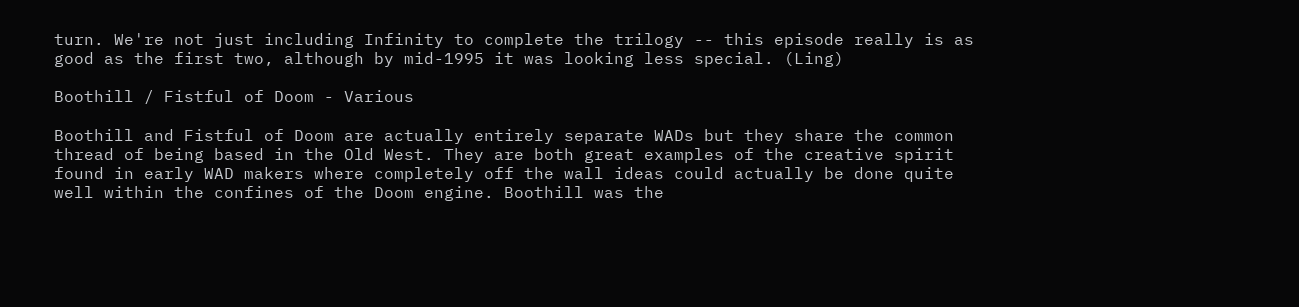turn. We're not just including Infinity to complete the trilogy -- this episode really is as good as the first two, although by mid-1995 it was looking less special. (Ling)

Boothill / Fistful of Doom - Various

Boothill and Fistful of Doom are actually entirely separate WADs but they share the common thread of being based in the Old West. They are both great examples of the creative spirit found in early WAD makers where completely off the wall ideas could actually be done quite well within the confines of the Doom engine. Boothill was the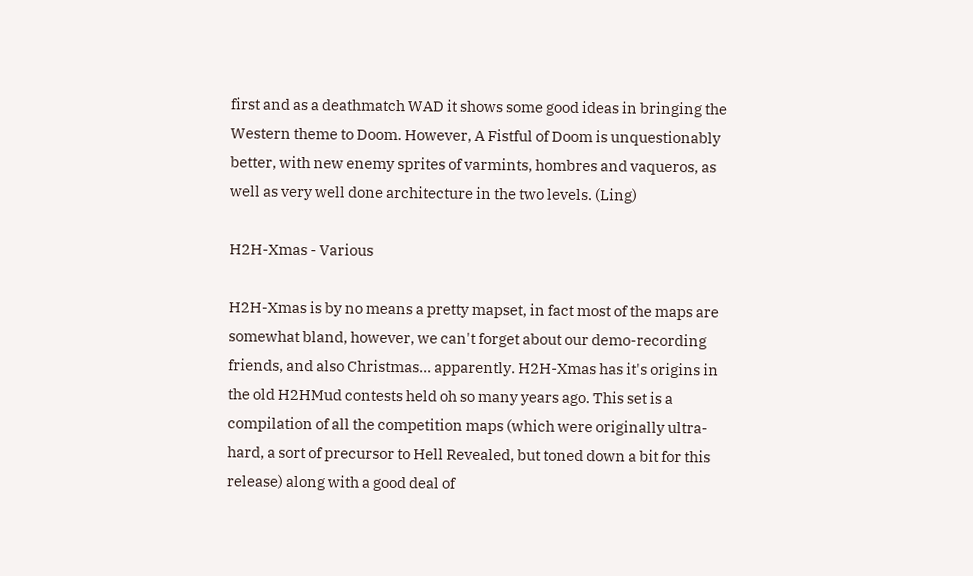first and as a deathmatch WAD it shows some good ideas in bringing the Western theme to Doom. However, A Fistful of Doom is unquestionably better, with new enemy sprites of varmints, hombres and vaqueros, as well as very well done architecture in the two levels. (Ling)

H2H-Xmas - Various

H2H-Xmas is by no means a pretty mapset, in fact most of the maps are somewhat bland, however, we can't forget about our demo-recording friends, and also Christmas... apparently. H2H-Xmas has it's origins in the old H2HMud contests held oh so many years ago. This set is a compilation of all the competition maps (which were originally ultra-hard, a sort of precursor to Hell Revealed, but toned down a bit for this release) along with a good deal of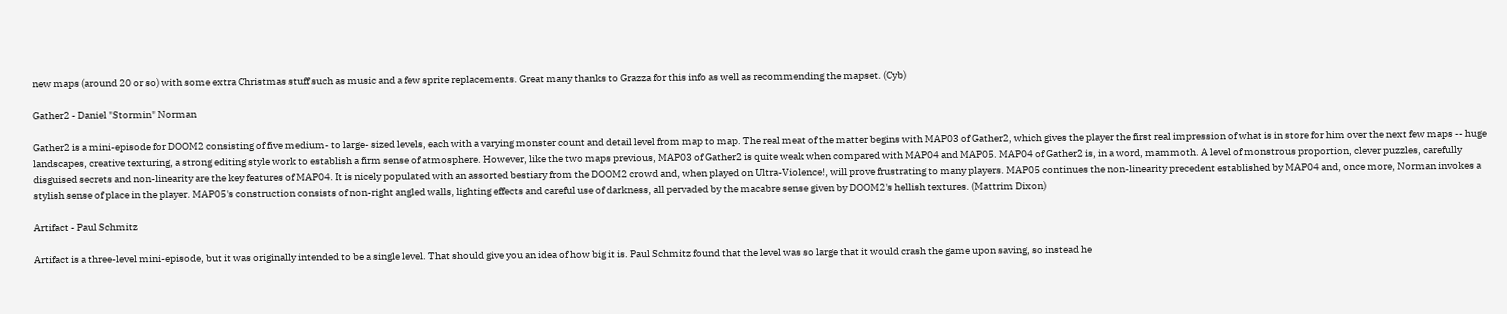new maps (around 20 or so) with some extra Christmas stuff such as music and a few sprite replacements. Great many thanks to Grazza for this info as well as recommending the mapset. (Cyb)

Gather2 - Daniel "Stormin" Norman

Gather2 is a mini-episode for DOOM2 consisting of five medium- to large- sized levels, each with a varying monster count and detail level from map to map. The real meat of the matter begins with MAP03 of Gather2, which gives the player the first real impression of what is in store for him over the next few maps -- huge landscapes, creative texturing, a strong editing style work to establish a firm sense of atmosphere. However, like the two maps previous, MAP03 of Gather2 is quite weak when compared with MAP04 and MAP05. MAP04 of Gather2 is, in a word, mammoth. A level of monstrous proportion, clever puzzles, carefully disguised secrets and non-linearity are the key features of MAP04. It is nicely populated with an assorted bestiary from the DOOM2 crowd and, when played on Ultra-Violence!, will prove frustrating to many players. MAP05 continues the non-linearity precedent established by MAP04 and, once more, Norman invokes a stylish sense of place in the player. MAP05's construction consists of non-right angled walls, lighting effects and careful use of darkness, all pervaded by the macabre sense given by DOOM2's hellish textures. (Mattrim Dixon)

Artifact - Paul Schmitz

Artifact is a three-level mini-episode, but it was originally intended to be a single level. That should give you an idea of how big it is. Paul Schmitz found that the level was so large that it would crash the game upon saving, so instead he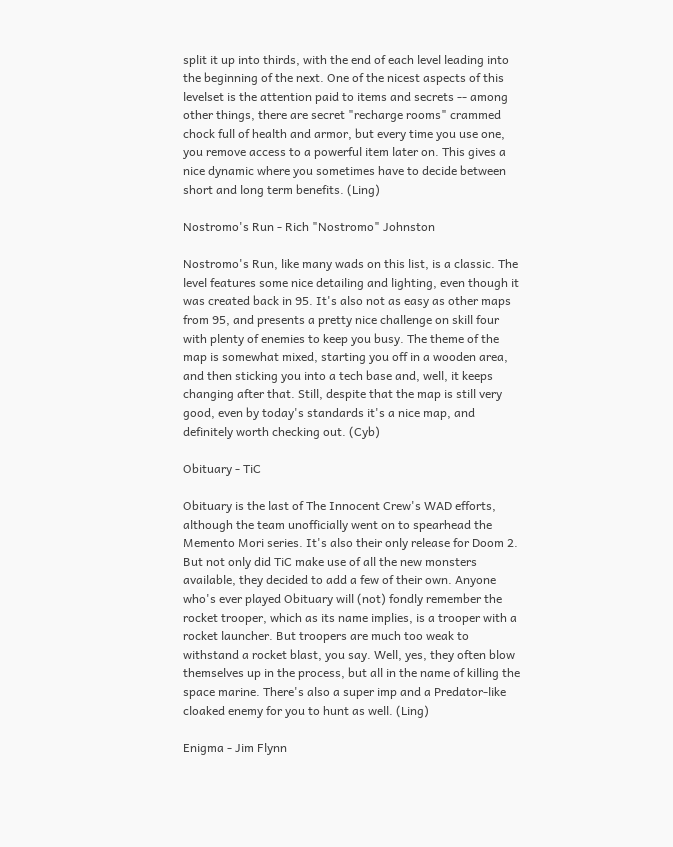split it up into thirds, with the end of each level leading into the beginning of the next. One of the nicest aspects of this levelset is the attention paid to items and secrets -- among other things, there are secret "recharge rooms" crammed chock full of health and armor, but every time you use one, you remove access to a powerful item later on. This gives a nice dynamic where you sometimes have to decide between short and long term benefits. (Ling)

Nostromo's Run - Rich "Nostromo" Johnston

Nostromo's Run, like many wads on this list, is a classic. The level features some nice detailing and lighting, even though it was created back in 95. It's also not as easy as other maps from 95, and presents a pretty nice challenge on skill four with plenty of enemies to keep you busy. The theme of the map is somewhat mixed, starting you off in a wooden area, and then sticking you into a tech base and, well, it keeps changing after that. Still, despite that the map is still very good, even by today's standards it's a nice map, and definitely worth checking out. (Cyb)

Obituary - TiC

Obituary is the last of The Innocent Crew's WAD efforts, although the team unofficially went on to spearhead the Memento Mori series. It's also their only release for Doom 2. But not only did TiC make use of all the new monsters available, they decided to add a few of their own. Anyone who's ever played Obituary will (not) fondly remember the rocket trooper, which as its name implies, is a trooper with a rocket launcher. But troopers are much too weak to withstand a rocket blast, you say. Well, yes, they often blow themselves up in the process, but all in the name of killing the space marine. There's also a super imp and a Predator-like cloaked enemy for you to hunt as well. (Ling)

Enigma - Jim Flynn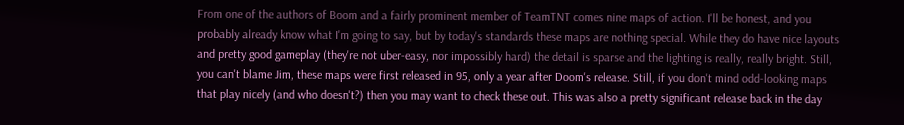From one of the authors of Boom and a fairly prominent member of TeamTNT comes nine maps of action. I'll be honest, and you probably already know what I'm going to say, but by today's standards these maps are nothing special. While they do have nice layouts and pretty good gameplay (they're not uber-easy, nor impossibly hard) the detail is sparse and the lighting is really, really bright. Still, you can't blame Jim, these maps were first released in 95, only a year after Doom's release. Still, if you don't mind odd-looking maps that play nicely (and who doesn't?) then you may want to check these out. This was also a pretty significant release back in the day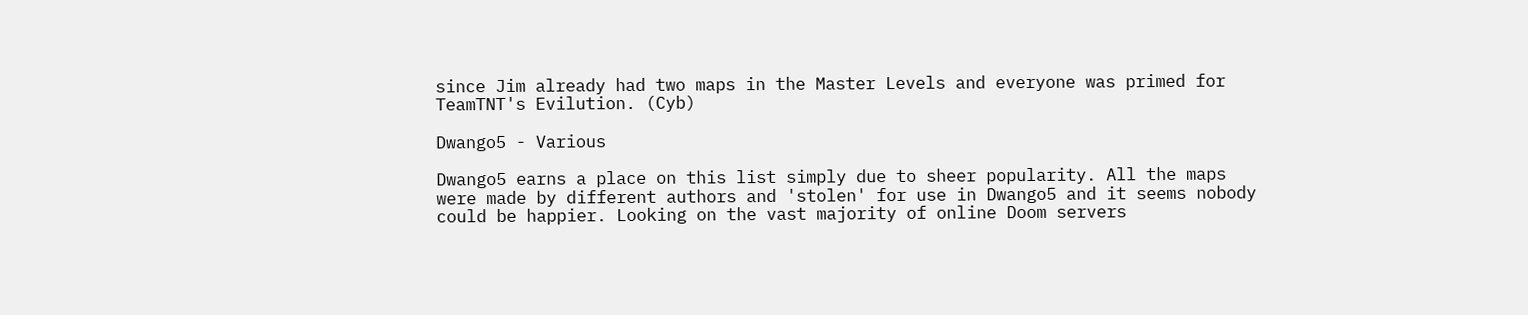since Jim already had two maps in the Master Levels and everyone was primed for TeamTNT's Evilution. (Cyb)

Dwango5 - Various

Dwango5 earns a place on this list simply due to sheer popularity. All the maps were made by different authors and 'stolen' for use in Dwango5 and it seems nobody could be happier. Looking on the vast majority of online Doom servers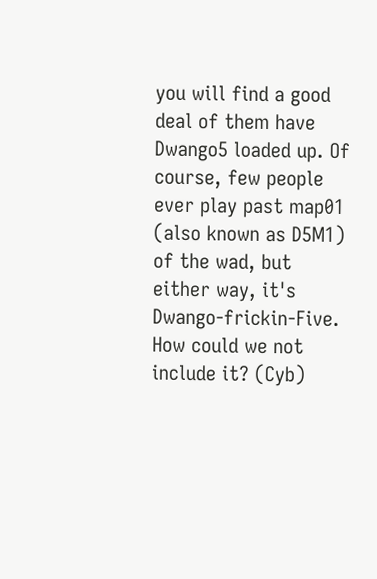you will find a good deal of them have Dwango5 loaded up. Of course, few people ever play past map01 (also known as D5M1) of the wad, but either way, it's Dwango-frickin-Five. How could we not include it? (Cyb)